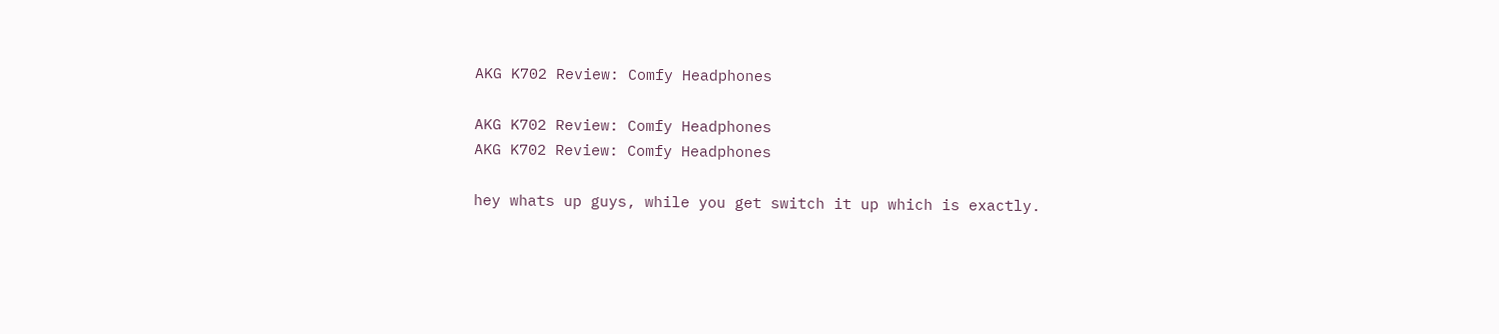AKG K702 Review: Comfy Headphones

AKG K702 Review: Comfy Headphones
AKG K702 Review: Comfy Headphones

hey whats up guys, while you get switch it up which is exactly.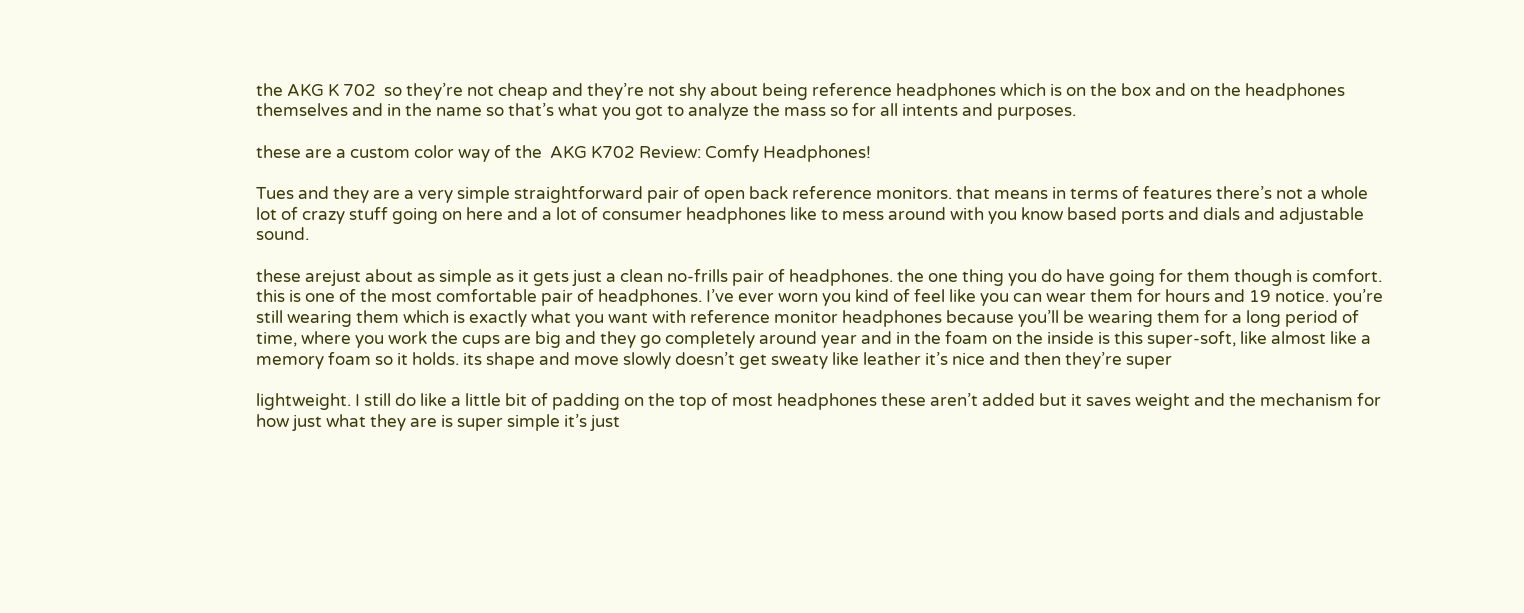the AKG K 702  so they’re not cheap and they’re not shy about being reference headphones which is on the box and on the headphones themselves and in the name so that’s what you got to analyze the mass so for all intents and purposes.

these are a custom color way of the  AKG K702 Review: Comfy Headphones!

Tues and they are a very simple straightforward pair of open back reference monitors. that means in terms of features there’s not a whole lot of crazy stuff going on here and a lot of consumer headphones like to mess around with you know based ports and dials and adjustable sound.

these arejust about as simple as it gets just a clean no-frills pair of headphones. the one thing you do have going for them though is comfort. this is one of the most comfortable pair of headphones. I’ve ever worn you kind of feel like you can wear them for hours and 19 notice. you’re still wearing them which is exactly what you want with reference monitor headphones because you’ll be wearing them for a long period of time, where you work the cups are big and they go completely around year and in the foam on the inside is this super-soft, like almost like a memory foam so it holds. its shape and move slowly doesn’t get sweaty like leather it’s nice and then they’re super

lightweight. I still do like a little bit of padding on the top of most headphones these aren’t added but it saves weight and the mechanism for how just what they are is super simple it’s just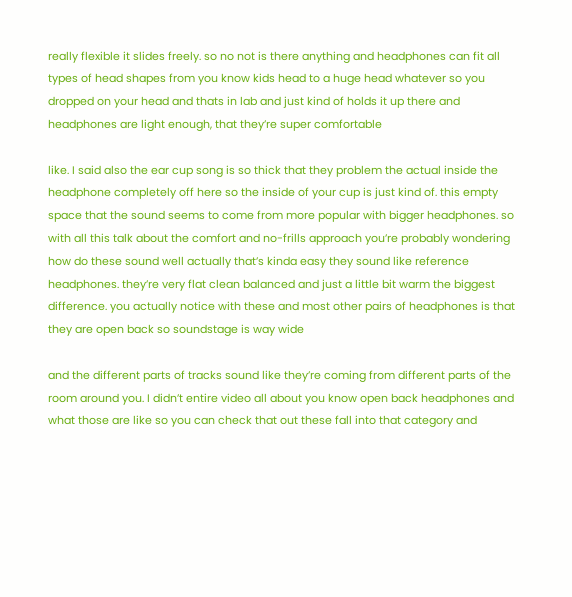really flexible it slides freely. so no not is there anything and headphones can fit all types of head shapes from you know kids head to a huge head whatever so you dropped on your head and thats in lab and just kind of holds it up there and headphones are light enough, that they’re super comfortable

like. I said also the ear cup song is so thick that they problem the actual inside the headphone completely off here so the inside of your cup is just kind of. this empty space that the sound seems to come from more popular with bigger headphones. so with all this talk about the comfort and no-frills approach you’re probably wondering how do these sound well actually that’s kinda easy they sound like reference headphones. they’re very flat clean balanced and just a little bit warm the biggest difference. you actually notice with these and most other pairs of headphones is that they are open back so soundstage is way wide

and the different parts of tracks sound like they’re coming from different parts of the room around you. I didn’t entire video all about you know open back headphones and what those are like so you can check that out these fall into that category and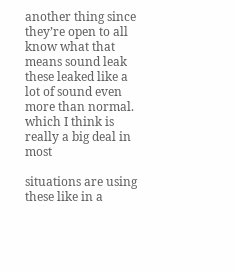another thing since they’re open to all know what that means sound leak these leaked like a lot of sound even more than normal. which I think is really a big deal in most

situations are using these like in a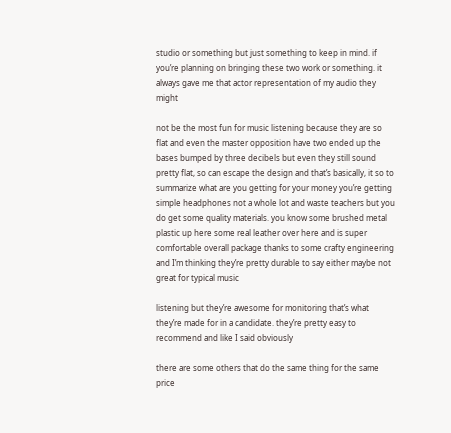studio or something but just something to keep in mind. if you’re planning on bringing these two work or something. it always gave me that actor representation of my audio they might

not be the most fun for music listening because they are so flat and even the master opposition have two ended up the bases bumped by three decibels but even they still sound pretty flat, so can escape the design and that’s basically, it so to summarize what are you getting for your money you’re getting simple headphones not a whole lot and waste teachers but you do get some quality materials. you know some brushed metal plastic up here some real leather over here and is super comfortable overall package thanks to some crafty engineering and I’m thinking they’re pretty durable to say either maybe not great for typical music

listening but they’re awesome for monitoring that’s what they’re made for in a candidate. they’re pretty easy to recommend and like I said obviously

there are some others that do the same thing for the same price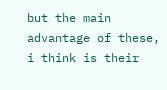but the main advantage of these, i think is their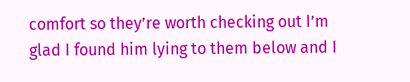comfort so they’re worth checking out I’m glad I found him lying to them below and I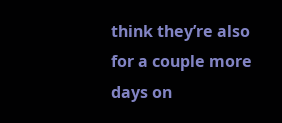think they’re also  for a couple more days on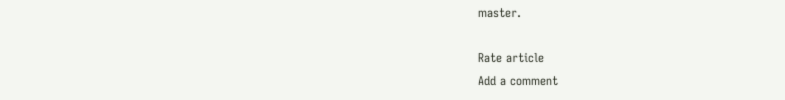master.

Rate article
Add a comment